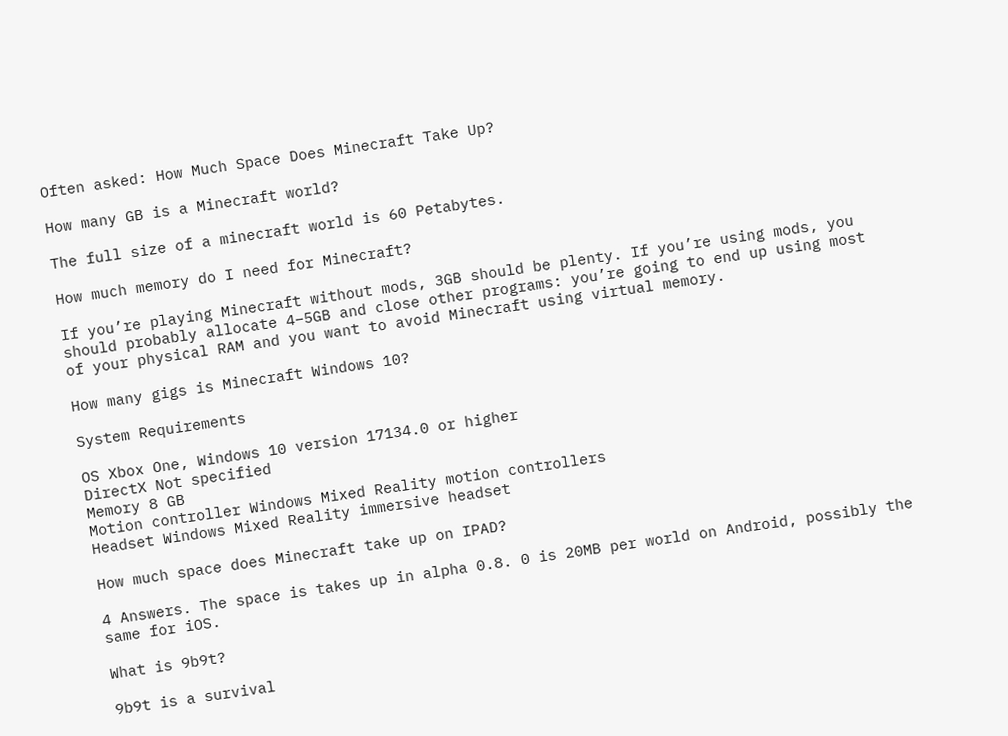Often asked: How Much Space Does Minecraft Take Up?

How many GB is a Minecraft world?

The full size of a minecraft world is 60 Petabytes.

How much memory do I need for Minecraft?

If you’re playing Minecraft without mods, 3GB should be plenty. If you’re using mods, you should probably allocate 4–5GB and close other programs: you’re going to end up using most of your physical RAM and you want to avoid Minecraft using virtual memory.

How many gigs is Minecraft Windows 10?

System Requirements

OS Xbox One, Windows 10 version 17134.0 or higher
DirectX Not specified
Memory 8 GB
Motion controller Windows Mixed Reality motion controllers
Headset Windows Mixed Reality immersive headset

How much space does Minecraft take up on IPAD?

4 Answers. The space is takes up in alpha 0.8. 0 is 20MB per world on Android, possibly the same for iOS.

What is 9b9t?

9b9t is a survival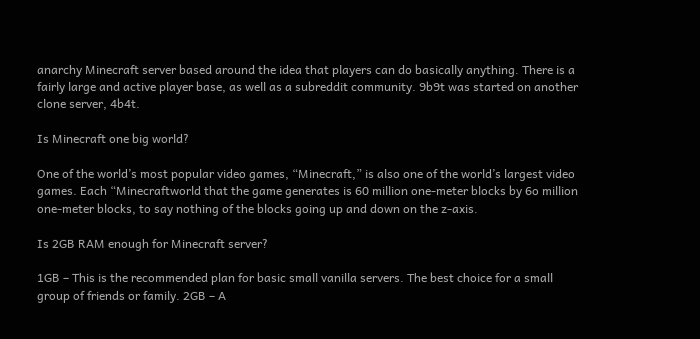anarchy Minecraft server based around the idea that players can do basically anything. There is a fairly large and active player base, as well as a subreddit community. 9b9t was started on another clone server, 4b4t.

Is Minecraft one big world?

One of the world’s most popular video games, “Minecraft,” is also one of the world’s largest video games. Each “Minecraftworld that the game generates is 60 million one-meter blocks by 6o million one-meter blocks, to say nothing of the blocks going up and down on the z-axis.

Is 2GB RAM enough for Minecraft server?

1GB – This is the recommended plan for basic small vanilla servers. The best choice for a small group of friends or family. 2GB – A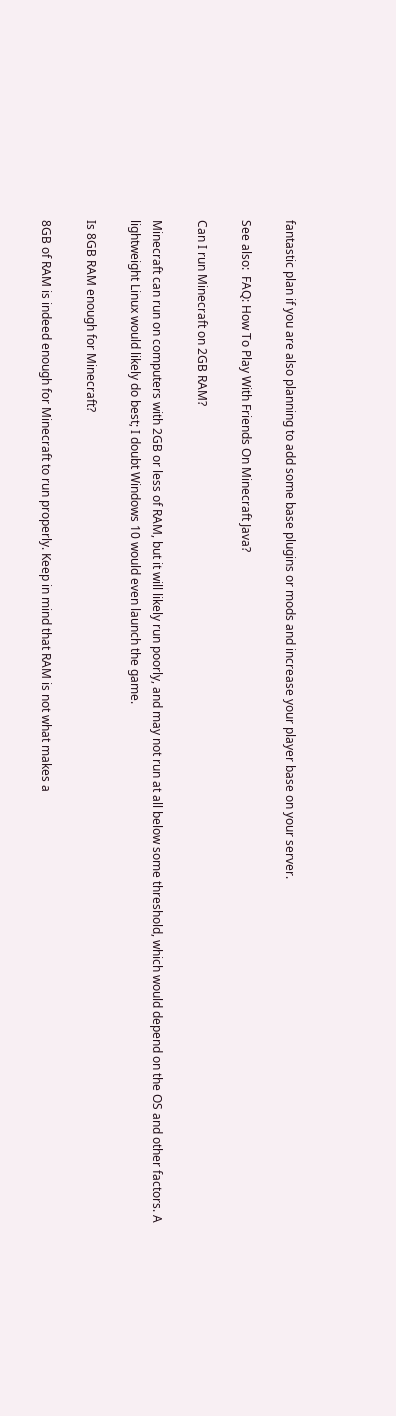fantastic plan if you are also planning to add some base plugins or mods and increase your player base on your server.

See also:  FAQ: How To Play With Friends On Minecraft Java?

Can I run Minecraft on 2GB RAM?

Minecraft can run on computers with 2GB or less of RAM, but it will likely run poorly, and may not run at all below some threshold, which would depend on the OS and other factors. A lightweight Linux would likely do best; I doubt Windows 10 would even launch the game.

Is 8GB RAM enough for Minecraft?

8GB of RAM is indeed enough for Minecraft to run properly. Keep in mind that RAM is not what makes a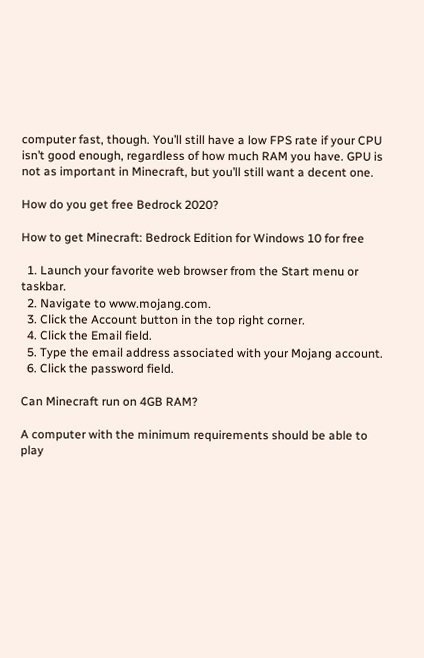computer fast, though. You’ll still have a low FPS rate if your CPU isn’t good enough, regardless of how much RAM you have. GPU is not as important in Minecraft, but you’ll still want a decent one.

How do you get free Bedrock 2020?

How to get Minecraft: Bedrock Edition for Windows 10 for free

  1. Launch your favorite web browser from the Start menu or taskbar.
  2. Navigate to www.mojang.com.
  3. Click the Account button in the top right corner.
  4. Click the Email field.
  5. Type the email address associated with your Mojang account.
  6. Click the password field.

Can Minecraft run on 4GB RAM?

A computer with the minimum requirements should be able to play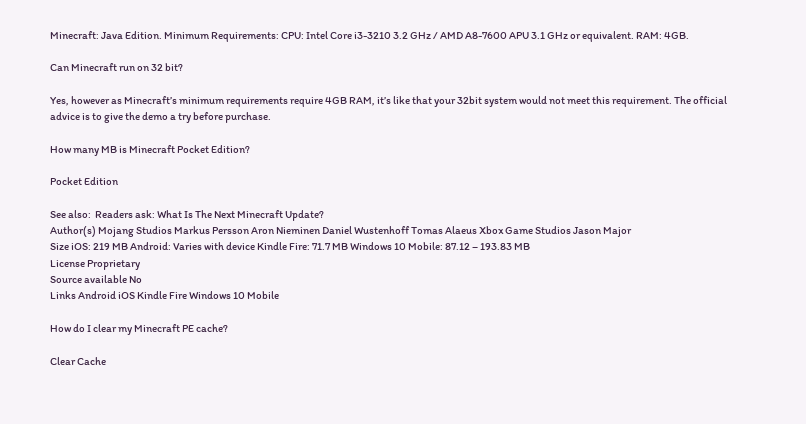Minecraft: Java Edition. Minimum Requirements: CPU: Intel Core i3-3210 3.2 GHz / AMD A8-7600 APU 3.1 GHz or equivalent. RAM: 4GB.

Can Minecraft run on 32 bit?

Yes, however as Minecraft’s minimum requirements require 4GB RAM, it’s like that your 32bit system would not meet this requirement. The official advice is to give the demo a try before purchase.

How many MB is Minecraft Pocket Edition?

Pocket Edition

See also:  Readers ask: What Is The Next Minecraft Update?
Author(s) Mojang Studios Markus Persson Aron Nieminen Daniel Wustenhoff Tomas Alaeus Xbox Game Studios Jason Major
Size iOS: 219 MB Android: Varies with device Kindle Fire: 71.7 MB Windows 10 Mobile: 87.12 – 193.83 MB
License Proprietary
Source available No
Links Android iOS Kindle Fire Windows 10 Mobile

How do I clear my Minecraft PE cache?

Clear Cache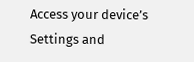Access your device’s Settings and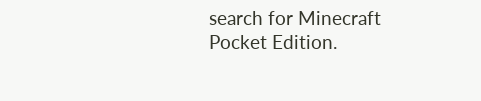search for Minecraft Pocket Edition.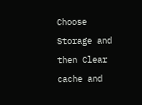Choose Storage and then Clear cache and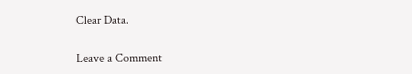Clear Data.

Leave a Comment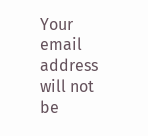Your email address will not be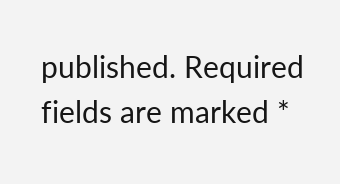published. Required fields are marked *